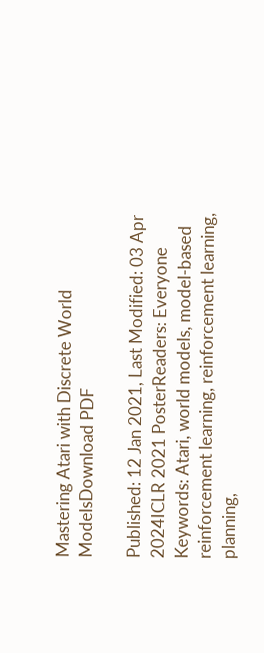Mastering Atari with Discrete World ModelsDownload PDF

Published: 12 Jan 2021, Last Modified: 03 Apr 2024ICLR 2021 PosterReaders: Everyone
Keywords: Atari, world models, model-based reinforcement learning, reinforcement learning, planning,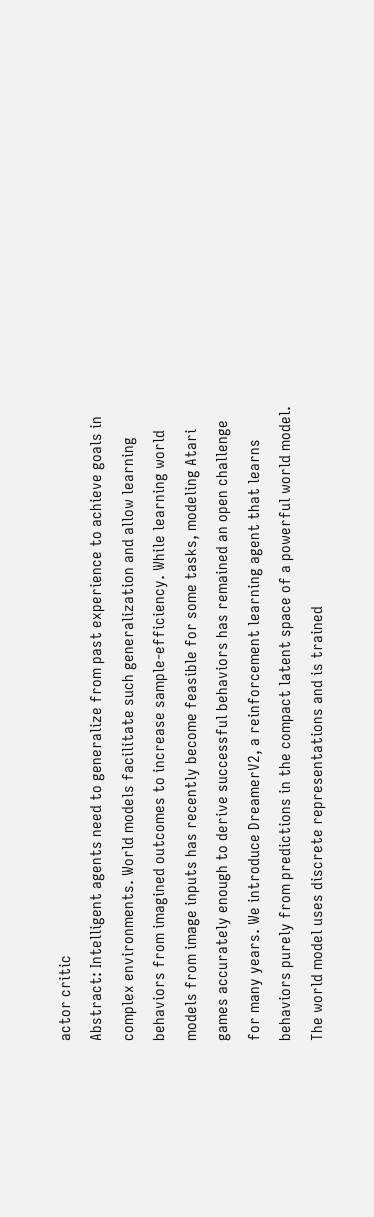actor critic
Abstract: Intelligent agents need to generalize from past experience to achieve goals in complex environments. World models facilitate such generalization and allow learning behaviors from imagined outcomes to increase sample-efficiency. While learning world models from image inputs has recently become feasible for some tasks, modeling Atari games accurately enough to derive successful behaviors has remained an open challenge for many years. We introduce DreamerV2, a reinforcement learning agent that learns behaviors purely from predictions in the compact latent space of a powerful world model. The world model uses discrete representations and is trained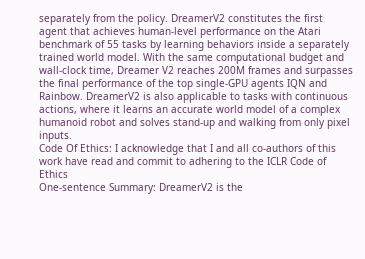separately from the policy. DreamerV2 constitutes the first agent that achieves human-level performance on the Atari benchmark of 55 tasks by learning behaviors inside a separately trained world model. With the same computational budget and wall-clock time, Dreamer V2 reaches 200M frames and surpasses the final performance of the top single-GPU agents IQN and Rainbow. DreamerV2 is also applicable to tasks with continuous actions, where it learns an accurate world model of a complex humanoid robot and solves stand-up and walking from only pixel inputs.
Code Of Ethics: I acknowledge that I and all co-authors of this work have read and commit to adhering to the ICLR Code of Ethics
One-sentence Summary: DreamerV2 is the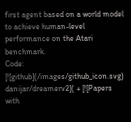first agent based on a world model to achieve human-level performance on the Atari benchmark.
Code: [![github](/images/github_icon.svg) danijar/dreamerv2]( + [![Papers with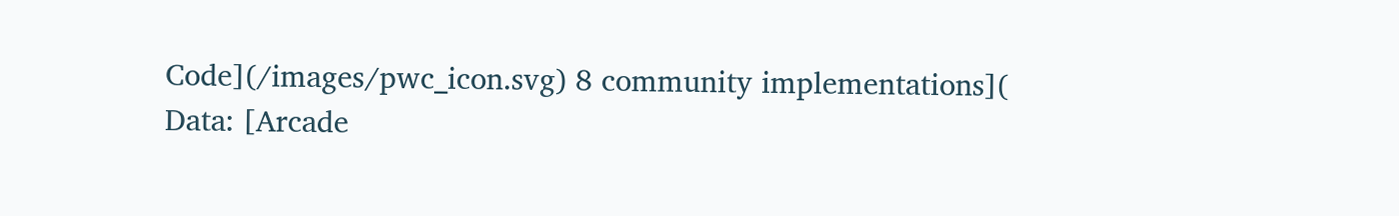Code](/images/pwc_icon.svg) 8 community implementations](
Data: [Arcade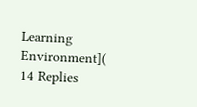Learning Environment](
14 Replies